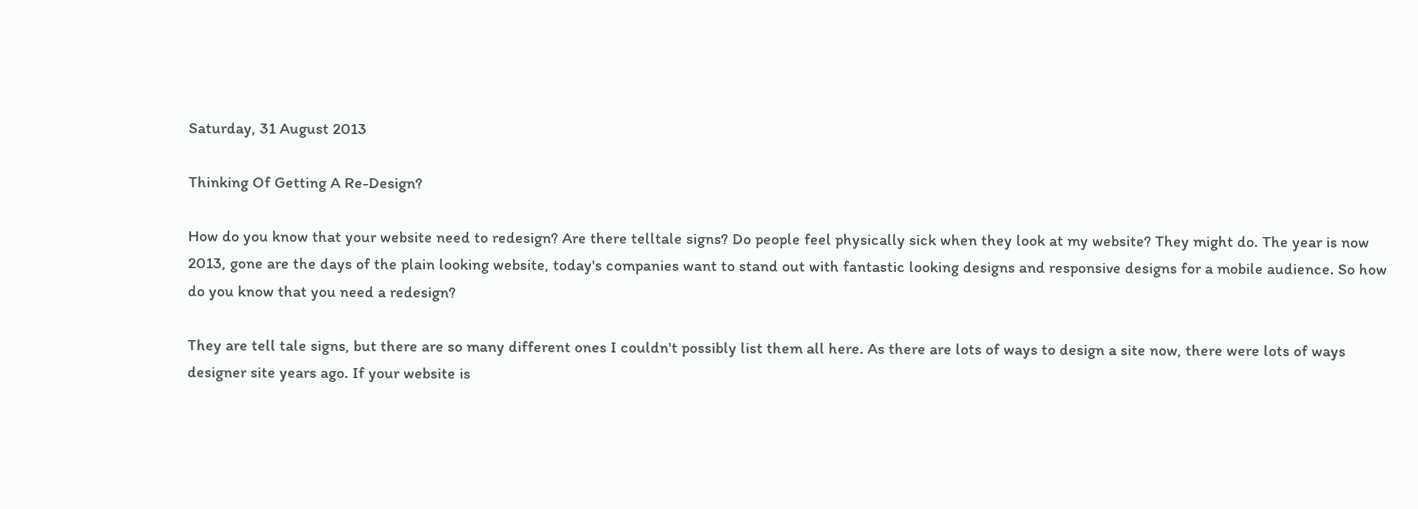Saturday, 31 August 2013

Thinking Of Getting A Re-Design?

How do you know that your website need to redesign? Are there telltale signs? Do people feel physically sick when they look at my website? They might do. The year is now 2013, gone are the days of the plain looking website, today's companies want to stand out with fantastic looking designs and responsive designs for a mobile audience. So how do you know that you need a redesign?

They are tell tale signs, but there are so many different ones I couldn't possibly list them all here. As there are lots of ways to design a site now, there were lots of ways designer site years ago. If your website is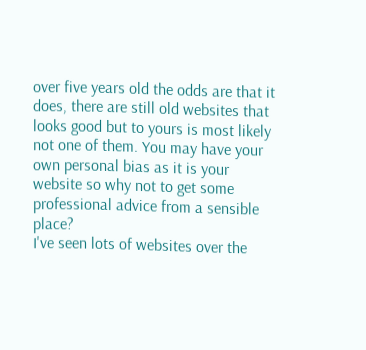over five years old the odds are that it does, there are still old websites that looks good but to yours is most likely not one of them. You may have your own personal bias as it is your website so why not to get some professional advice from a sensible place?
I've seen lots of websites over the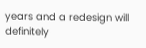years and a redesign will definitely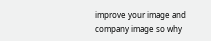improve your image and company image so why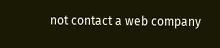not contact a web company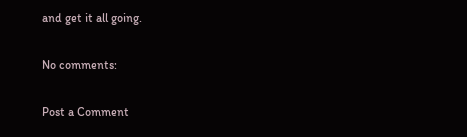and get it all going.

No comments:

Post a Comment